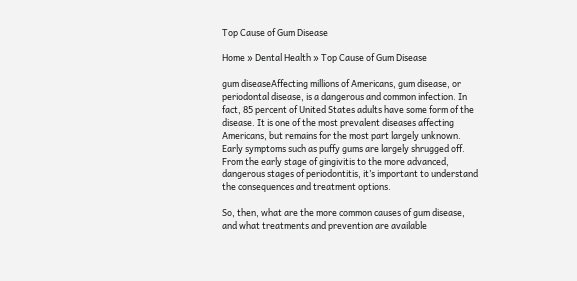Top Cause of Gum Disease

Home » Dental Health » Top Cause of Gum Disease

gum diseaseAffecting millions of Americans, gum disease, or periodontal disease, is a dangerous and common infection. In fact, 85 percent of United States adults have some form of the disease. It is one of the most prevalent diseases affecting Americans, but remains for the most part largely unknown. Early symptoms such as puffy gums are largely shrugged off. From the early stage of gingivitis to the more advanced, dangerous stages of periodontitis, it’s important to understand the consequences and treatment options.

So, then, what are the more common causes of gum disease, and what treatments and prevention are available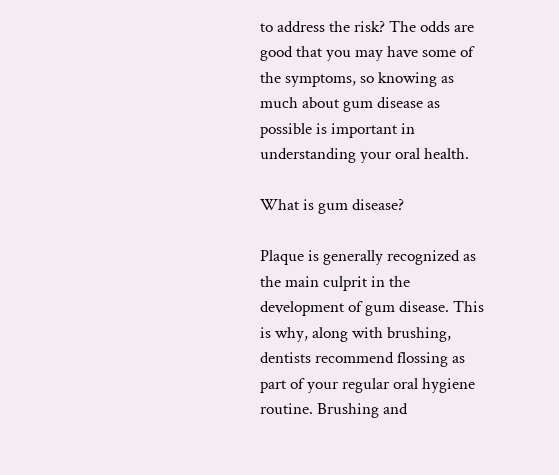to address the risk? The odds are good that you may have some of the symptoms, so knowing as much about gum disease as possible is important in understanding your oral health.

What is gum disease?

Plaque is generally recognized as the main culprit in the development of gum disease. This is why, along with brushing, dentists recommend flossing as part of your regular oral hygiene routine. Brushing and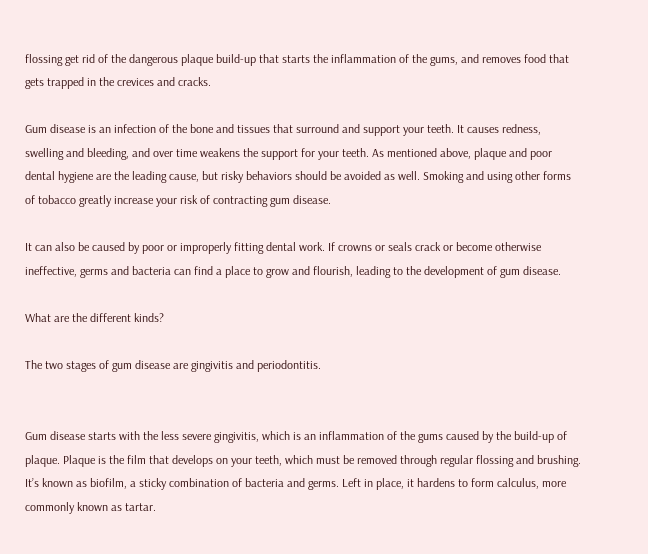flossing get rid of the dangerous plaque build-up that starts the inflammation of the gums, and removes food that gets trapped in the crevices and cracks.

Gum disease is an infection of the bone and tissues that surround and support your teeth. It causes redness, swelling and bleeding, and over time weakens the support for your teeth. As mentioned above, plaque and poor dental hygiene are the leading cause, but risky behaviors should be avoided as well. Smoking and using other forms of tobacco greatly increase your risk of contracting gum disease.

It can also be caused by poor or improperly fitting dental work. If crowns or seals crack or become otherwise ineffective, germs and bacteria can find a place to grow and flourish, leading to the development of gum disease.

What are the different kinds?

The two stages of gum disease are gingivitis and periodontitis.


Gum disease starts with the less severe gingivitis, which is an inflammation of the gums caused by the build-up of plaque. Plaque is the film that develops on your teeth, which must be removed through regular flossing and brushing. It’s known as biofilm, a sticky combination of bacteria and germs. Left in place, it hardens to form calculus, more commonly known as tartar.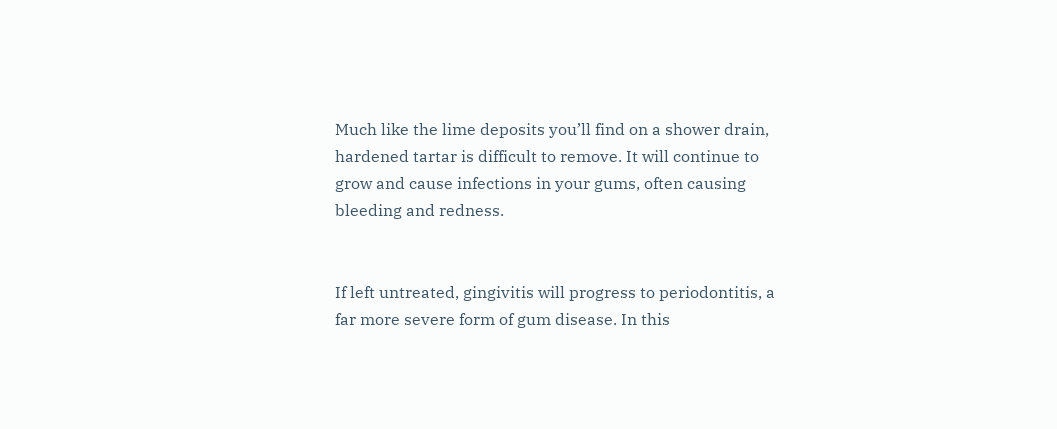Much like the lime deposits you’ll find on a shower drain, hardened tartar is difficult to remove. It will continue to grow and cause infections in your gums, often causing bleeding and redness.


If left untreated, gingivitis will progress to periodontitis, a far more severe form of gum disease. In this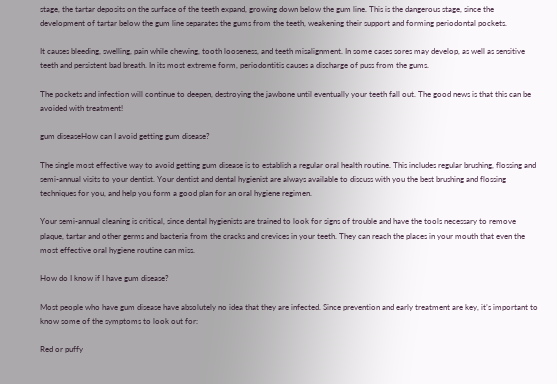stage, the tartar deposits on the surface of the teeth expand, growing down below the gum line. This is the dangerous stage, since the development of tartar below the gum line separates the gums from the teeth, weakening their support and forming periodontal pockets.

It causes bleeding, swelling, pain while chewing, tooth looseness, and teeth misalignment. In some cases sores may develop, as well as sensitive teeth and persistent bad breath. In its most extreme form, periodontitis causes a discharge of puss from the gums.

The pockets and infection will continue to deepen, destroying the jawbone until eventually your teeth fall out. The good news is that this can be avoided with treatment!

gum diseaseHow can I avoid getting gum disease?

The single most effective way to avoid getting gum disease is to establish a regular oral health routine. This includes regular brushing, flossing and semi-annual visits to your dentist. Your dentist and dental hygienist are always available to discuss with you the best brushing and flossing techniques for you, and help you form a good plan for an oral hygiene regimen.

Your semi-annual cleaning is critical, since dental hygienists are trained to look for signs of trouble and have the tools necessary to remove plaque, tartar and other germs and bacteria from the cracks and crevices in your teeth. They can reach the places in your mouth that even the most effective oral hygiene routine can miss.

How do I know if I have gum disease?

Most people who have gum disease have absolutely no idea that they are infected. Since prevention and early treatment are key, it’s important to know some of the symptoms to look out for:

Red or puffy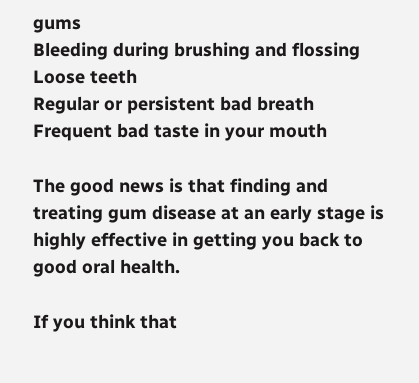gums
Bleeding during brushing and flossing
Loose teeth
Regular or persistent bad breath
Frequent bad taste in your mouth

The good news is that finding and treating gum disease at an early stage is highly effective in getting you back to good oral health.

If you think that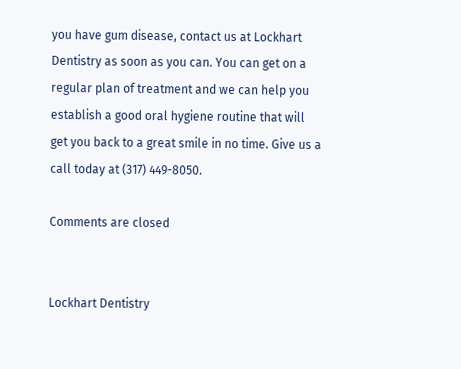you have gum disease, contact us at Lockhart Dentistry as soon as you can. You can get on a regular plan of treatment and we can help you establish a good oral hygiene routine that will get you back to a great smile in no time. Give us a call today at (317) 449-8050.

Comments are closed


Lockhart Dentistry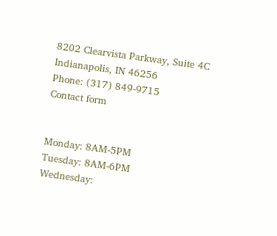8202 Clearvista Parkway, Suite 4C
Indianapolis, IN 46256
Phone: (317) 849-9715
Contact form


Monday: 8AM-5PM
Tuesday: 8AM-6PM
Wednesday: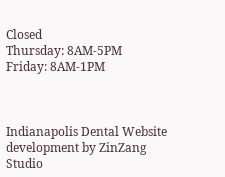Closed
Thursday: 8AM-5PM
Friday: 8AM-1PM



Indianapolis Dental Website development by ZinZang Studio